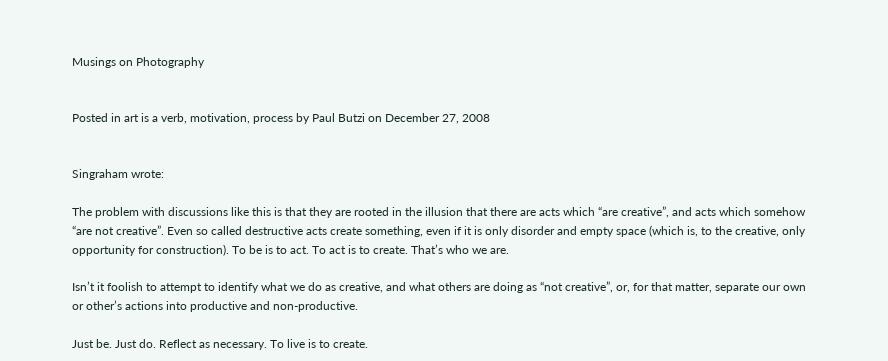Musings on Photography


Posted in art is a verb, motivation, process by Paul Butzi on December 27, 2008


Singraham wrote:

The problem with discussions like this is that they are rooted in the illusion that there are acts which “are creative”, and acts which somehow “are not creative”. Even so called destructive acts create something, even if it is only disorder and empty space (which is, to the creative, only opportunity for construction). To be is to act. To act is to create. That’s who we are.

Isn’t it foolish to attempt to identify what we do as creative, and what others are doing as “not creative”, or, for that matter, separate our own or other’s actions into productive and non-productive.

Just be. Just do. Reflect as necessary. To live is to create.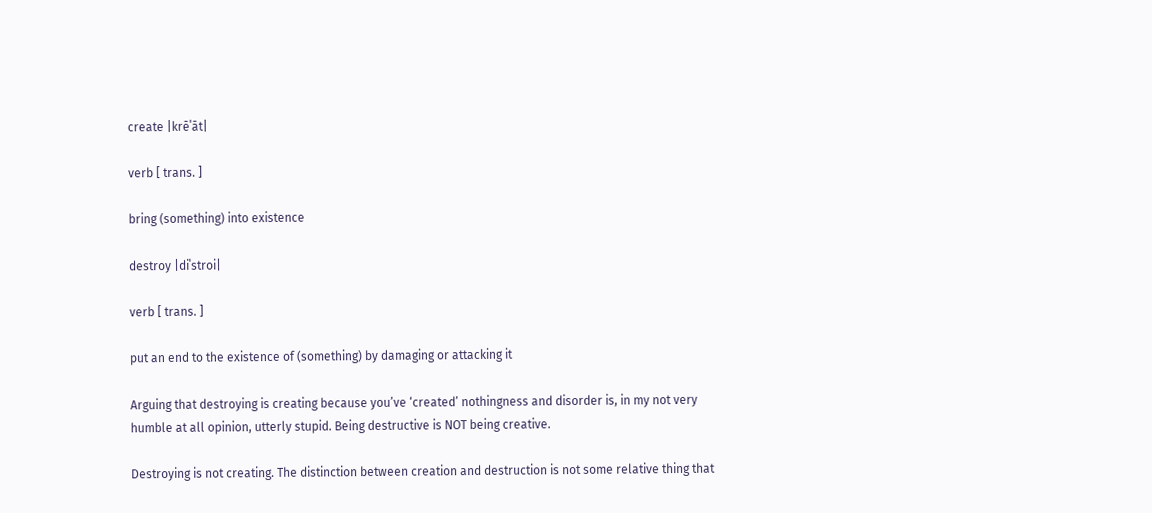create |krēˈāt|

verb [ trans. ]

bring (something) into existence

destroy |diˈstroi|

verb [ trans. ]

put an end to the existence of (something) by damaging or attacking it

Arguing that destroying is creating because you’ve ‘created’ nothingness and disorder is, in my not very humble at all opinion, utterly stupid. Being destructive is NOT being creative.

Destroying is not creating. The distinction between creation and destruction is not some relative thing that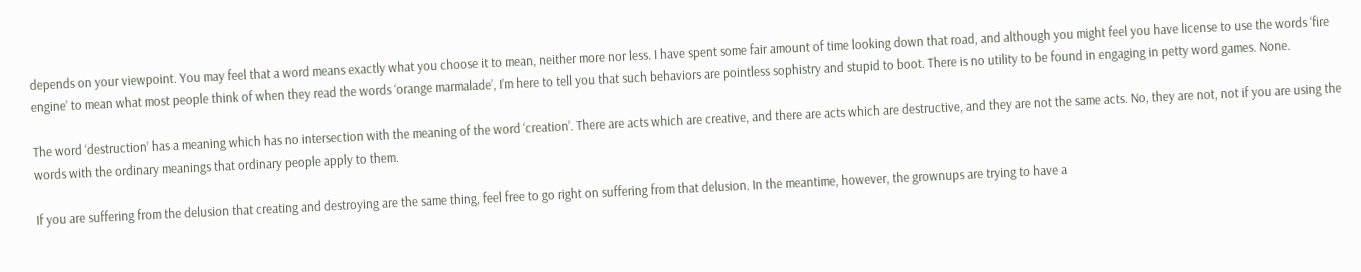depends on your viewpoint. You may feel that a word means exactly what you choose it to mean, neither more nor less. I have spent some fair amount of time looking down that road, and although you might feel you have license to use the words ‘fire engine’ to mean what most people think of when they read the words ‘orange marmalade’, I’m here to tell you that such behaviors are pointless sophistry and stupid to boot. There is no utility to be found in engaging in petty word games. None.

The word ‘destruction’ has a meaning which has no intersection with the meaning of the word ‘creation’. There are acts which are creative, and there are acts which are destructive, and they are not the same acts. No, they are not, not if you are using the words with the ordinary meanings that ordinary people apply to them.

If you are suffering from the delusion that creating and destroying are the same thing, feel free to go right on suffering from that delusion. In the meantime, however, the grownups are trying to have a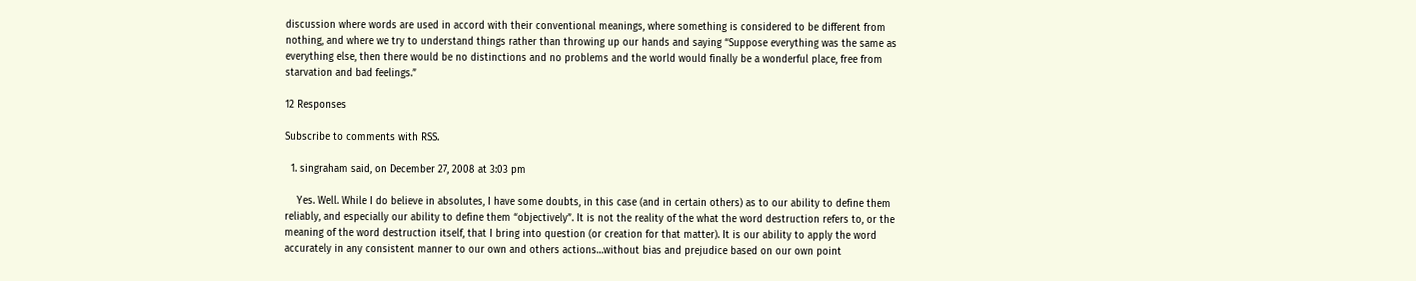discussion where words are used in accord with their conventional meanings, where something is considered to be different from nothing, and where we try to understand things rather than throwing up our hands and saying “Suppose everything was the same as everything else, then there would be no distinctions and no problems and the world would finally be a wonderful place, free from starvation and bad feelings.”

12 Responses

Subscribe to comments with RSS.

  1. singraham said, on December 27, 2008 at 3:03 pm

    Yes. Well. While I do believe in absolutes, I have some doubts, in this case (and in certain others) as to our ability to define them reliably, and especially our ability to define them “objectively”. It is not the reality of the what the word destruction refers to, or the meaning of the word destruction itself, that I bring into question (or creation for that matter). It is our ability to apply the word accurately in any consistent manner to our own and others actions…without bias and prejudice based on our own point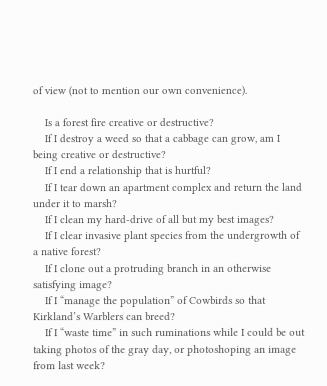of view (not to mention our own convenience).

    Is a forest fire creative or destructive?
    If I destroy a weed so that a cabbage can grow, am I being creative or destructive?
    If I end a relationship that is hurtful?
    If I tear down an apartment complex and return the land under it to marsh?
    If I clean my hard-drive of all but my best images?
    If I clear invasive plant species from the undergrowth of a native forest?
    If I clone out a protruding branch in an otherwise satisfying image?
    If I “manage the population” of Cowbirds so that Kirkland’s Warblers can breed?
    If I “waste time” in such ruminations while I could be out taking photos of the gray day, or photoshoping an image from last week?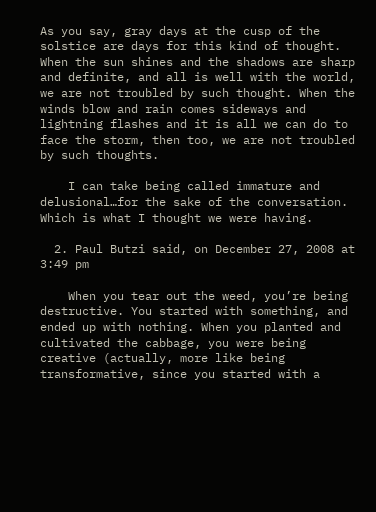As you say, gray days at the cusp of the solstice are days for this kind of thought. When the sun shines and the shadows are sharp and definite, and all is well with the world, we are not troubled by such thought. When the winds blow and rain comes sideways and lightning flashes and it is all we can do to face the storm, then too, we are not troubled by such thoughts.

    I can take being called immature and delusional…for the sake of the conversation. Which is what I thought we were having.

  2. Paul Butzi said, on December 27, 2008 at 3:49 pm

    When you tear out the weed, you’re being destructive. You started with something, and ended up with nothing. When you planted and cultivated the cabbage, you were being creative (actually, more like being transformative, since you started with a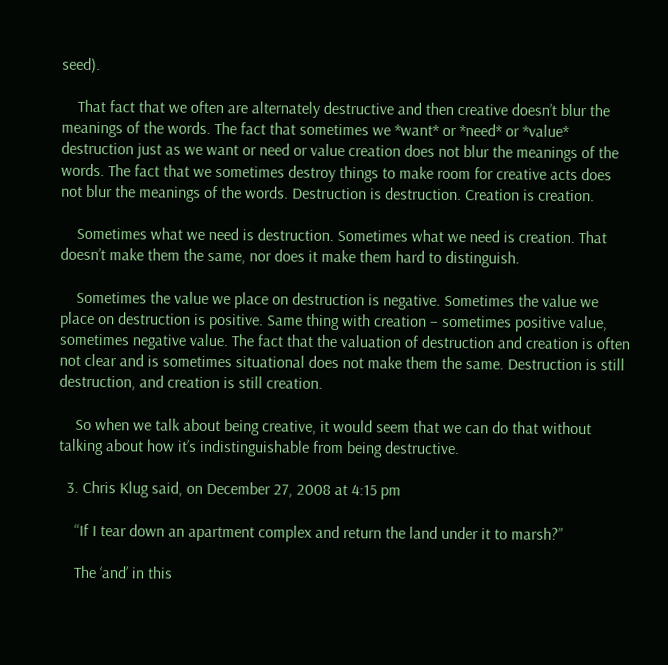seed).

    That fact that we often are alternately destructive and then creative doesn’t blur the meanings of the words. The fact that sometimes we *want* or *need* or *value* destruction just as we want or need or value creation does not blur the meanings of the words. The fact that we sometimes destroy things to make room for creative acts does not blur the meanings of the words. Destruction is destruction. Creation is creation.

    Sometimes what we need is destruction. Sometimes what we need is creation. That doesn’t make them the same, nor does it make them hard to distinguish.

    Sometimes the value we place on destruction is negative. Sometimes the value we place on destruction is positive. Same thing with creation – sometimes positive value, sometimes negative value. The fact that the valuation of destruction and creation is often not clear and is sometimes situational does not make them the same. Destruction is still destruction, and creation is still creation.

    So when we talk about being creative, it would seem that we can do that without talking about how it’s indistinguishable from being destructive.

  3. Chris Klug said, on December 27, 2008 at 4:15 pm

    “If I tear down an apartment complex and return the land under it to marsh?”

    The ‘and’ in this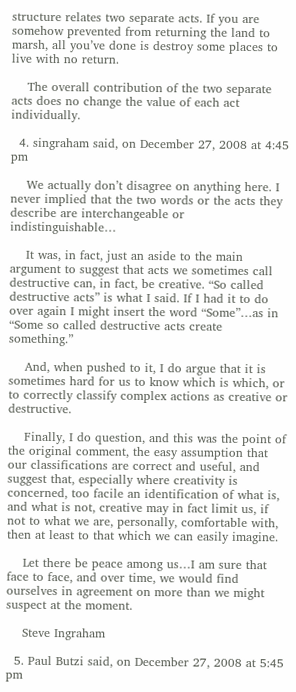structure relates two separate acts. If you are somehow prevented from returning the land to marsh, all you’ve done is destroy some places to live with no return.

    The overall contribution of the two separate acts does no change the value of each act individually.

  4. singraham said, on December 27, 2008 at 4:45 pm

    We actually don’t disagree on anything here. I never implied that the two words or the acts they describe are interchangeable or indistinguishable…

    It was, in fact, just an aside to the main argument to suggest that acts we sometimes call destructive can, in fact, be creative. “So called destructive acts” is what I said. If I had it to do over again I might insert the word “Some”…as in “Some so called destructive acts create something.”

    And, when pushed to it, I do argue that it is sometimes hard for us to know which is which, or to correctly classify complex actions as creative or destructive.

    Finally, I do question, and this was the point of the original comment, the easy assumption that our classifications are correct and useful, and suggest that, especially where creativity is concerned, too facile an identification of what is, and what is not, creative may in fact limit us, if not to what we are, personally, comfortable with, then at least to that which we can easily imagine.

    Let there be peace among us…I am sure that face to face, and over time, we would find ourselves in agreement on more than we might suspect at the moment.

    Steve Ingraham

  5. Paul Butzi said, on December 27, 2008 at 5:45 pm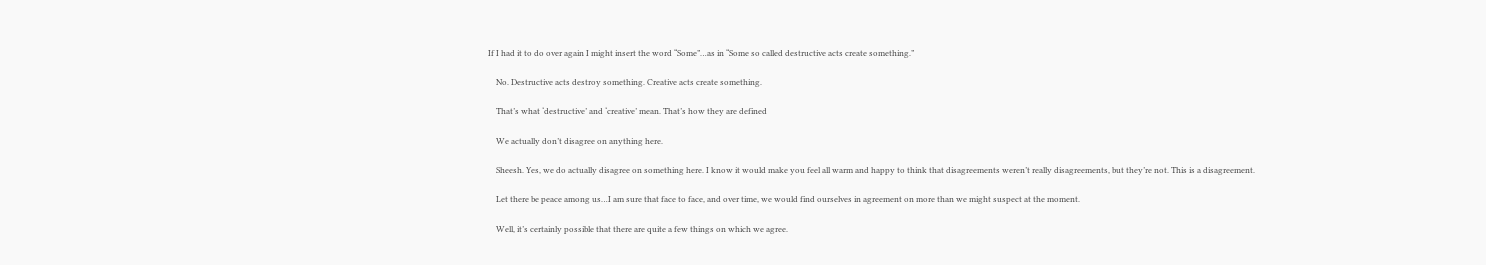If I had it to do over again I might insert the word “Some”…as in “Some so called destructive acts create something.”

    No. Destructive acts destroy something. Creative acts create something.

    That’s what ‘destructive’ and ‘creative’ mean. That’s how they are defined

    We actually don’t disagree on anything here.

    Sheesh. Yes, we do actually disagree on something here. I know it would make you feel all warm and happy to think that disagreements weren’t really disagreements, but they’re not. This is a disagreement.

    Let there be peace among us…I am sure that face to face, and over time, we would find ourselves in agreement on more than we might suspect at the moment.

    Well, it’s certainly possible that there are quite a few things on which we agree.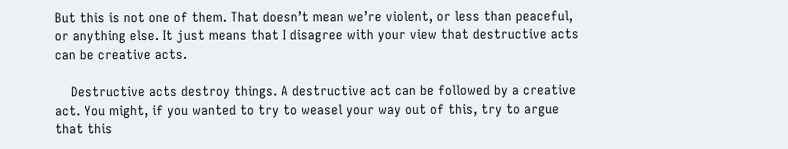But this is not one of them. That doesn’t mean we’re violent, or less than peaceful, or anything else. It just means that I disagree with your view that destructive acts can be creative acts.

    Destructive acts destroy things. A destructive act can be followed by a creative act. You might, if you wanted to try to weasel your way out of this, try to argue that this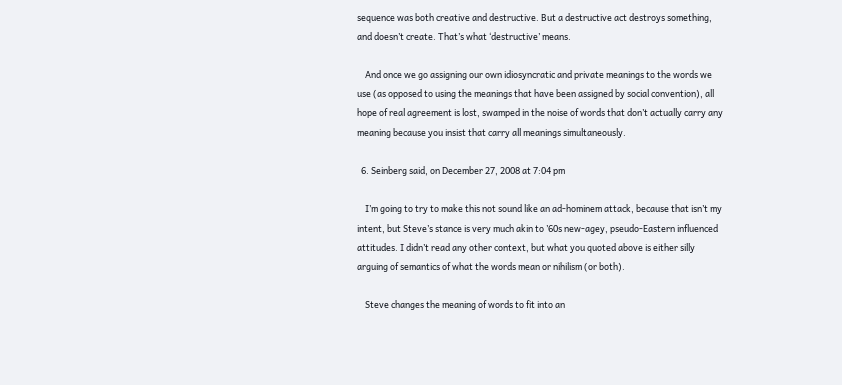sequence was both creative and destructive. But a destructive act destroys something, and doesn’t create. That’s what ‘destructive’ means.

    And once we go assigning our own idiosyncratic and private meanings to the words we use (as opposed to using the meanings that have been assigned by social convention), all hope of real agreement is lost, swamped in the noise of words that don’t actually carry any meaning because you insist that carry all meanings simultaneously.

  6. Seinberg said, on December 27, 2008 at 7:04 pm

    I’m going to try to make this not sound like an ad-hominem attack, because that isn’t my intent, but Steve’s stance is very much akin to ’60s new-agey, pseudo-Eastern influenced attitudes. I didn’t read any other context, but what you quoted above is either silly arguing of semantics of what the words mean or nihilism (or both).

    Steve changes the meaning of words to fit into an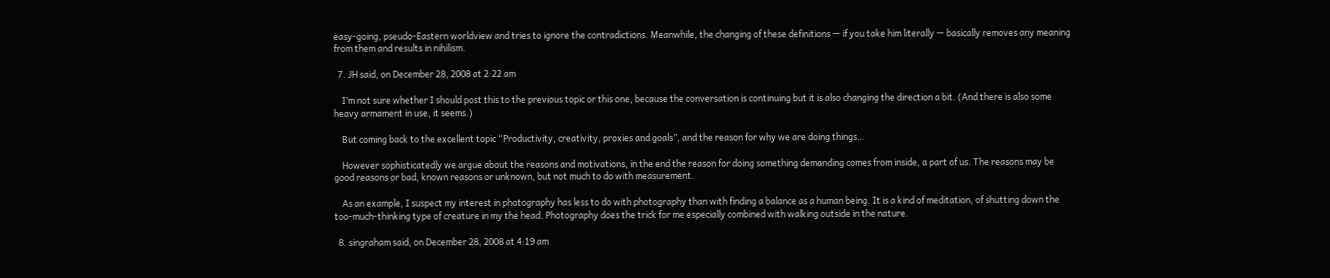easy-going, pseudo-Eastern worldview and tries to ignore the contradictions. Meanwhile, the changing of these definitions — if you take him literally — basically removes any meaning from them and results in nihilism.

  7. JH said, on December 28, 2008 at 2:22 am

    I’m not sure whether I should post this to the previous topic or this one, because the conversation is continuing but it is also changing the direction a bit. (And there is also some heavy armament in use, it seems.)

    But coming back to the excellent topic “Productivity, creativity, proxies and goals”, and the reason for why we are doing things…

    However sophisticatedly we argue about the reasons and motivations, in the end the reason for doing something demanding comes from inside, a part of us. The reasons may be good reasons or bad, known reasons or unknown, but not much to do with measurement.

    As an example, I suspect my interest in photography has less to do with photography than with finding a balance as a human being. It is a kind of meditation, of shutting down the too-much-thinking type of creature in my the head. Photography does the trick for me especially combined with walking outside in the nature.

  8. singraham said, on December 28, 2008 at 4:19 am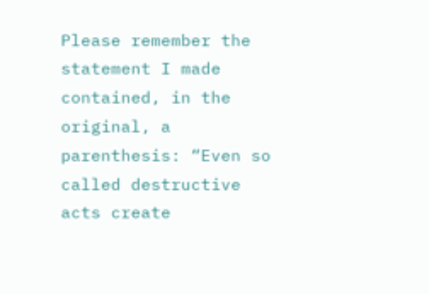Please remember the statement I made contained, in the original, a parenthesis: “Even so called destructive acts create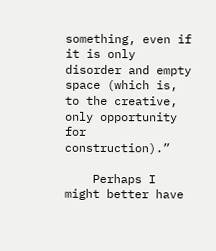something, even if it is only disorder and empty space (which is, to the creative, only opportunity for construction).”

    Perhaps I might better have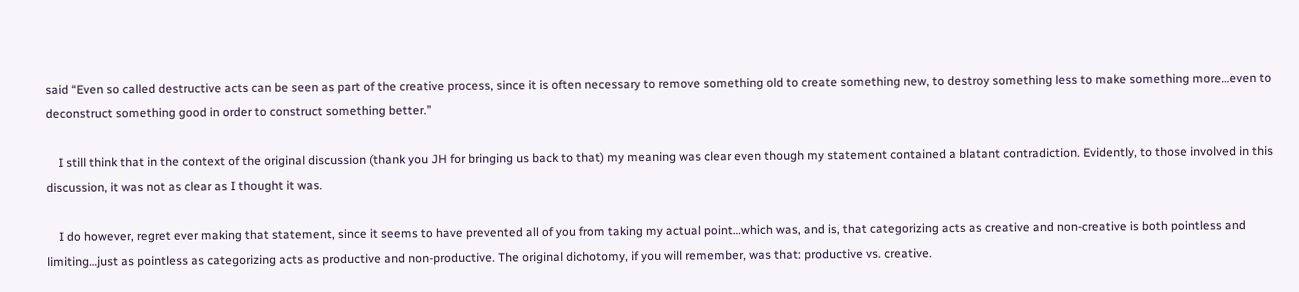said “Even so called destructive acts can be seen as part of the creative process, since it is often necessary to remove something old to create something new, to destroy something less to make something more…even to deconstruct something good in order to construct something better.”

    I still think that in the context of the original discussion (thank you JH for bringing us back to that) my meaning was clear even though my statement contained a blatant contradiction. Evidently, to those involved in this discussion, it was not as clear as I thought it was.

    I do however, regret ever making that statement, since it seems to have prevented all of you from taking my actual point…which was, and is, that categorizing acts as creative and non-creative is both pointless and limiting…just as pointless as categorizing acts as productive and non-productive. The original dichotomy, if you will remember, was that: productive vs. creative.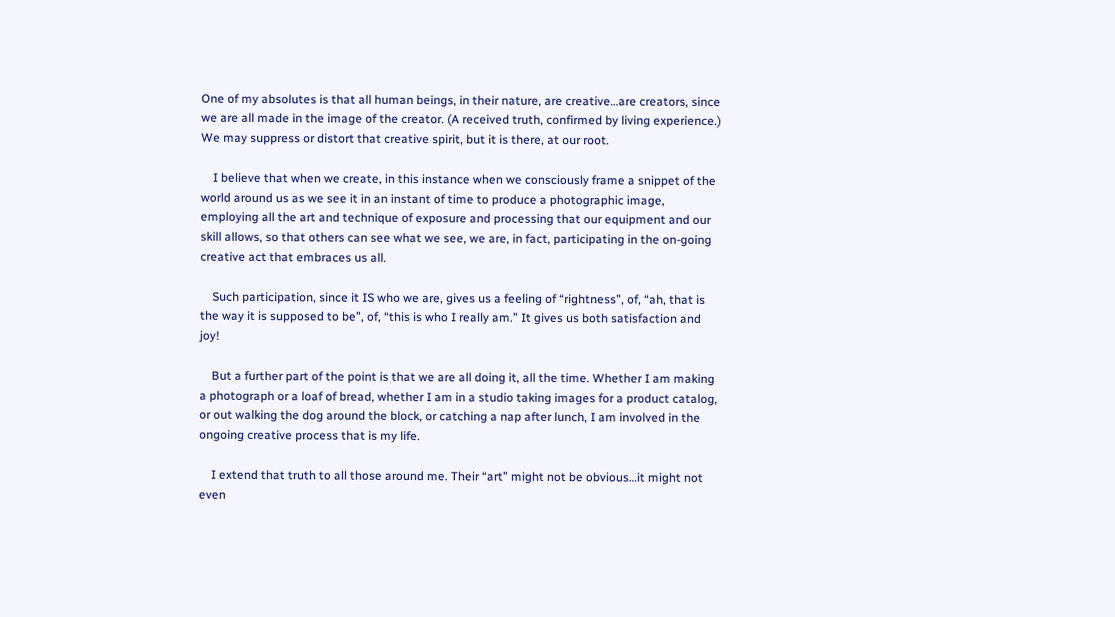One of my absolutes is that all human beings, in their nature, are creative…are creators, since we are all made in the image of the creator. (A received truth, confirmed by living experience.) We may suppress or distort that creative spirit, but it is there, at our root.

    I believe that when we create, in this instance when we consciously frame a snippet of the world around us as we see it in an instant of time to produce a photographic image, employing all the art and technique of exposure and processing that our equipment and our skill allows, so that others can see what we see, we are, in fact, participating in the on-going creative act that embraces us all.

    Such participation, since it IS who we are, gives us a feeling of “rightness”, of, “ah, that is the way it is supposed to be”, of, “this is who I really am.” It gives us both satisfaction and joy!

    But a further part of the point is that we are all doing it, all the time. Whether I am making a photograph or a loaf of bread, whether I am in a studio taking images for a product catalog, or out walking the dog around the block, or catching a nap after lunch, I am involved in the ongoing creative process that is my life.

    I extend that truth to all those around me. Their “art” might not be obvious…it might not even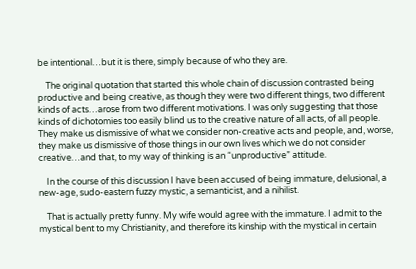be intentional…but it is there, simply because of who they are.

    The original quotation that started this whole chain of discussion contrasted being productive and being creative, as though they were two different things, two different kinds of acts…arose from two different motivations. I was only suggesting that those kinds of dichotomies too easily blind us to the creative nature of all acts, of all people. They make us dismissive of what we consider non-creative acts and people, and, worse, they make us dismissive of those things in our own lives which we do not consider creative…and that, to my way of thinking is an “unproductive” attitude.

    In the course of this discussion I have been accused of being immature, delusional, a new-age, sudo-eastern fuzzy mystic, a semanticist, and a nihilist.

    That is actually pretty funny. My wife would agree with the immature. I admit to the mystical bent to my Christianity, and therefore its kinship with the mystical in certain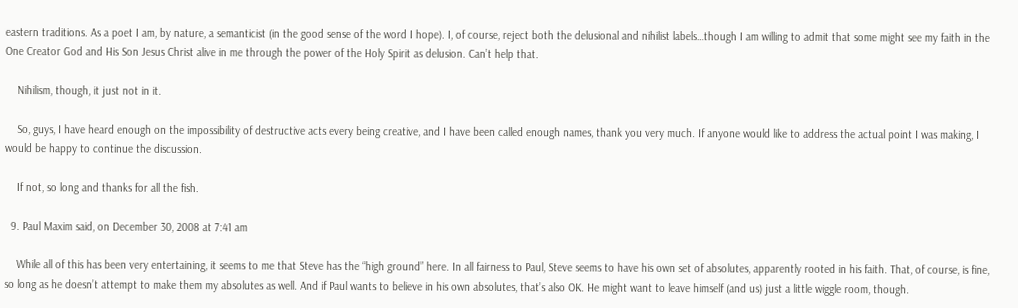eastern traditions. As a poet I am, by nature, a semanticist (in the good sense of the word I hope). I, of course, reject both the delusional and nihilist labels…though I am willing to admit that some might see my faith in the One Creator God and His Son Jesus Christ alive in me through the power of the Holy Spirit as delusion. Can’t help that.

    Nihilism, though, it just not in it.

    So, guys, I have heard enough on the impossibility of destructive acts every being creative, and I have been called enough names, thank you very much. If anyone would like to address the actual point I was making, I would be happy to continue the discussion.

    If not, so long and thanks for all the fish.

  9. Paul Maxim said, on December 30, 2008 at 7:41 am

    While all of this has been very entertaining, it seems to me that Steve has the “high ground” here. In all fairness to Paul, Steve seems to have his own set of absolutes, apparently rooted in his faith. That, of course, is fine, so long as he doesn’t attempt to make them my absolutes as well. And if Paul wants to believe in his own absolutes, that’s also OK. He might want to leave himself (and us) just a little wiggle room, though.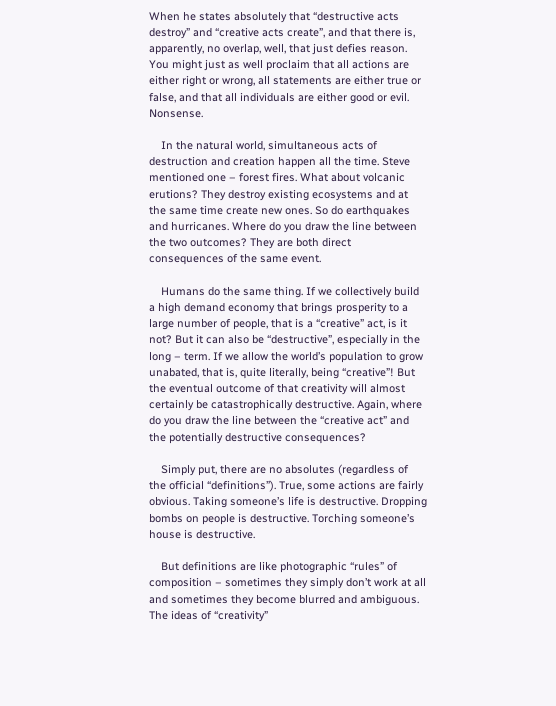When he states absolutely that “destructive acts destroy” and “creative acts create”, and that there is, apparently, no overlap, well, that just defies reason. You might just as well proclaim that all actions are either right or wrong, all statements are either true or false, and that all individuals are either good or evil. Nonsense.

    In the natural world, simultaneous acts of destruction and creation happen all the time. Steve mentioned one – forest fires. What about volcanic erutions? They destroy existing ecosystems and at the same time create new ones. So do earthquakes and hurricanes. Where do you draw the line between the two outcomes? They are both direct consequences of the same event.

    Humans do the same thing. If we collectively build a high demand economy that brings prosperity to a large number of people, that is a “creative” act, is it not? But it can also be “destructive”, especially in the long – term. If we allow the world’s population to grow unabated, that is, quite literally, being “creative”! But the eventual outcome of that creativity will almost certainly be catastrophically destructive. Again, where do you draw the line between the “creative act” and the potentially destructive consequences?

    Simply put, there are no absolutes (regardless of the official “definitions”). True, some actions are fairly obvious. Taking someone’s life is destructive. Dropping bombs on people is destructive. Torching someone’s house is destructive.

    But definitions are like photographic “rules” of composition – sometimes they simply don’t work at all and sometimes they become blurred and ambiguous. The ideas of “creativity”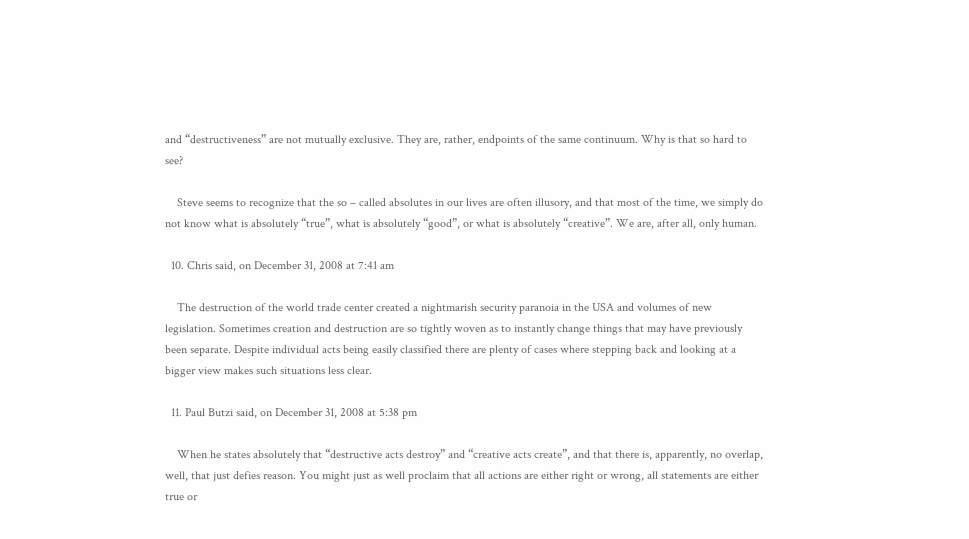and “destructiveness” are not mutually exclusive. They are, rather, endpoints of the same continuum. Why is that so hard to see?

    Steve seems to recognize that the so – called absolutes in our lives are often illusory, and that most of the time, we simply do not know what is absolutely “true”, what is absolutely “good”, or what is absolutely “creative”. We are, after all, only human.

  10. Chris said, on December 31, 2008 at 7:41 am

    The destruction of the world trade center created a nightmarish security paranoia in the USA and volumes of new legislation. Sometimes creation and destruction are so tightly woven as to instantly change things that may have previously been separate. Despite individual acts being easily classified there are plenty of cases where stepping back and looking at a bigger view makes such situations less clear.

  11. Paul Butzi said, on December 31, 2008 at 5:38 pm

    When he states absolutely that “destructive acts destroy” and “creative acts create”, and that there is, apparently, no overlap, well, that just defies reason. You might just as well proclaim that all actions are either right or wrong, all statements are either true or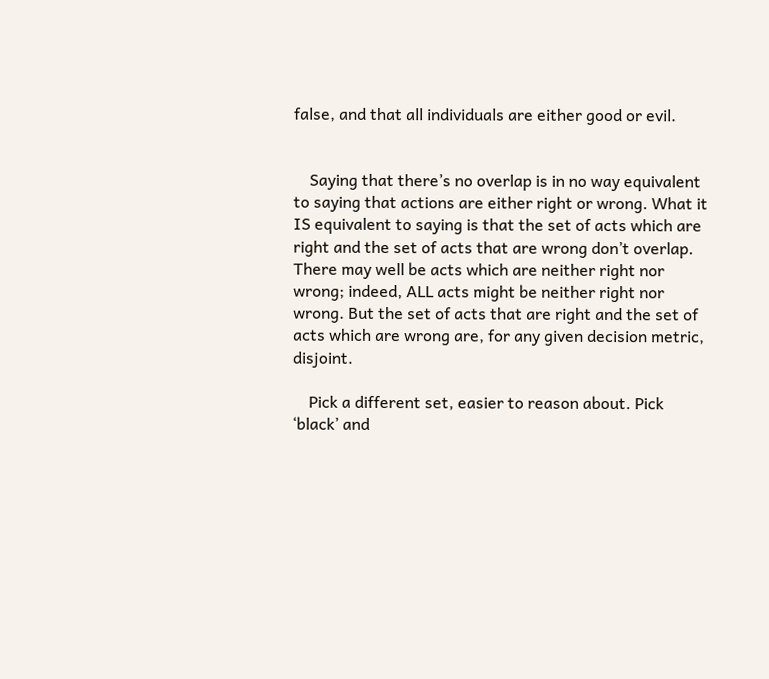false, and that all individuals are either good or evil.


    Saying that there’s no overlap is in no way equivalent to saying that actions are either right or wrong. What it IS equivalent to saying is that the set of acts which are right and the set of acts that are wrong don’t overlap. There may well be acts which are neither right nor wrong; indeed, ALL acts might be neither right nor wrong. But the set of acts that are right and the set of acts which are wrong are, for any given decision metric, disjoint.

    Pick a different set, easier to reason about. Pick ‘black’ and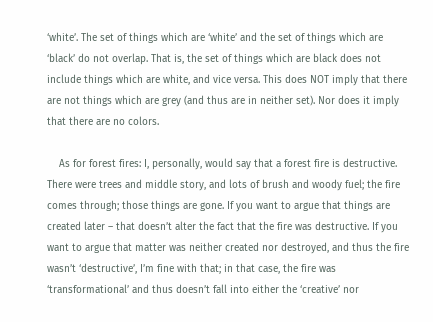‘white’. The set of things which are ‘white’ and the set of things which are ‘black’ do not overlap. That is, the set of things which are black does not include things which are white, and vice versa. This does NOT imply that there are not things which are grey (and thus are in neither set). Nor does it imply that there are no colors.

    As for forest fires: I, personally, would say that a forest fire is destructive. There were trees and middle story, and lots of brush and woody fuel; the fire comes through; those things are gone. If you want to argue that things are created later – that doesn’t alter the fact that the fire was destructive. If you want to argue that matter was neither created nor destroyed, and thus the fire wasn’t ‘destructive’, I’m fine with that; in that case, the fire was ‘transformational’ and thus doesn’t fall into either the ‘creative’ nor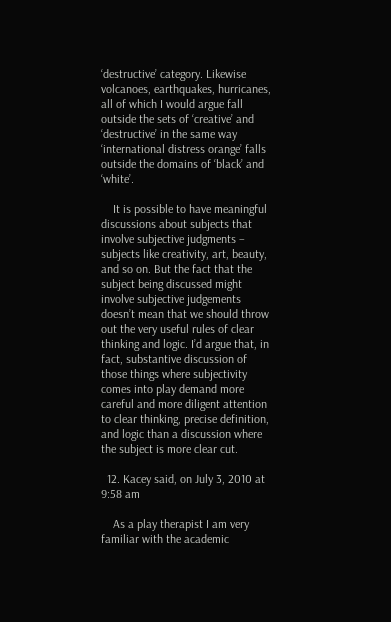‘destructive’ category. Likewise volcanoes, earthquakes, hurricanes, all of which I would argue fall outside the sets of ‘creative’ and ‘destructive’ in the same way ‘international distress orange’ falls outside the domains of ‘black’ and ‘white’.

    It is possible to have meaningful discussions about subjects that involve subjective judgments – subjects like creativity, art, beauty, and so on. But the fact that the subject being discussed might involve subjective judgements doesn’t mean that we should throw out the very useful rules of clear thinking and logic. I’d argue that, in fact, substantive discussion of those things where subjectivity comes into play demand more careful and more diligent attention to clear thinking, precise definition, and logic than a discussion where the subject is more clear cut.

  12. Kacey said, on July 3, 2010 at 9:58 am

    As a play therapist I am very familiar with the academic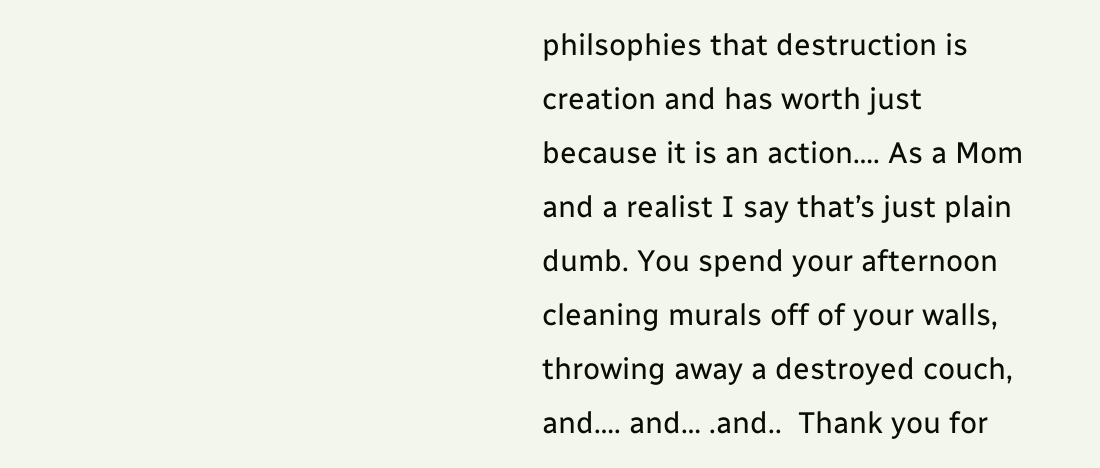philsophies that destruction is creation and has worth just because it is an action…. As a Mom and a realist I say that’s just plain dumb. You spend your afternoon cleaning murals off of your walls, throwing away a destroyed couch, and…. and… .and..  Thank you for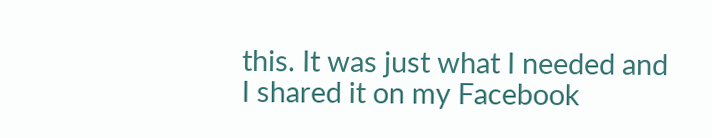this. It was just what I needed and I shared it on my Facebook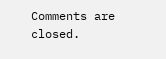Comments are closed.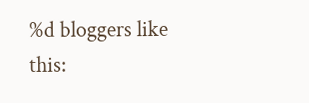%d bloggers like this: